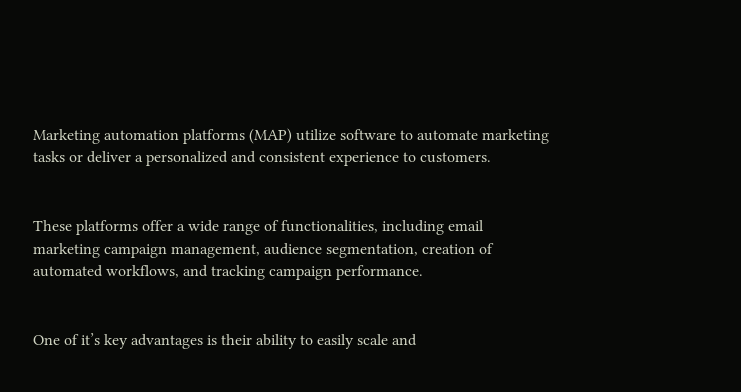Marketing automation platforms (MAP) utilize software to automate marketing tasks or deliver a personalized and consistent experience to customers.


These platforms offer a wide range of functionalities, including email marketing campaign management, audience segmentation, creation of automated workflows, and tracking campaign performance.


One of it’s key advantages is their ability to easily scale and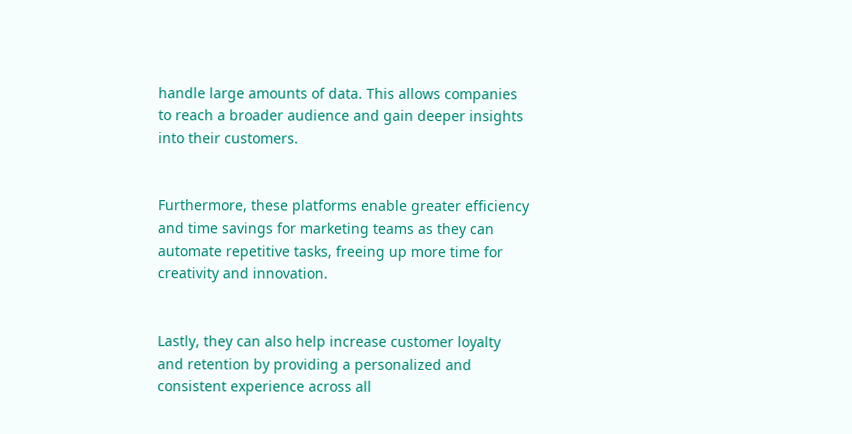handle large amounts of data. This allows companies to reach a broader audience and gain deeper insights into their customers.


Furthermore, these platforms enable greater efficiency and time savings for marketing teams as they can automate repetitive tasks, freeing up more time for creativity and innovation.


Lastly, they can also help increase customer loyalty and retention by providing a personalized and consistent experience across all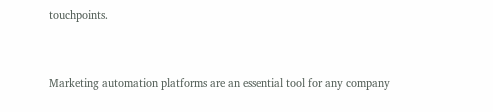touchpoints.


Marketing automation platforms are an essential tool for any company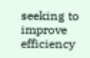seeking to improve efficiency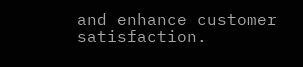and enhance customer satisfaction.